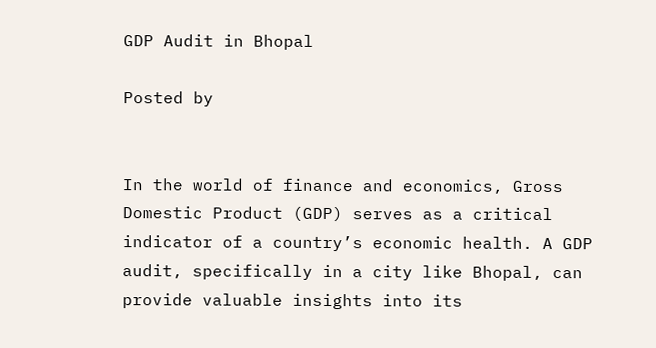GDP Audit in Bhopal

Posted by


In the world of finance and economics, Gross Domestic Product (GDP) serves as a critical indicator of a country’s economic health. A GDP audit, specifically in a city like Bhopal, can provide valuable insights into its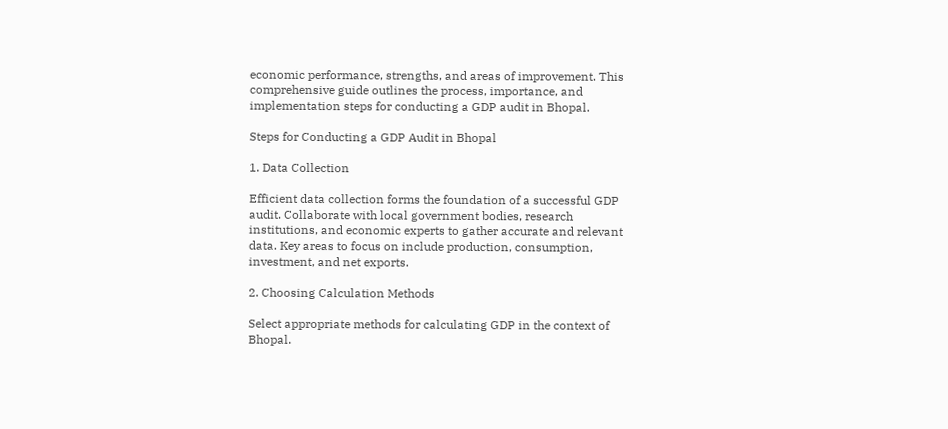economic performance, strengths, and areas of improvement. This comprehensive guide outlines the process, importance, and implementation steps for conducting a GDP audit in Bhopal.

Steps for Conducting a GDP Audit in Bhopal

1. Data Collection

Efficient data collection forms the foundation of a successful GDP audit. Collaborate with local government bodies, research institutions, and economic experts to gather accurate and relevant data. Key areas to focus on include production, consumption, investment, and net exports.

2. Choosing Calculation Methods

Select appropriate methods for calculating GDP in the context of Bhopal.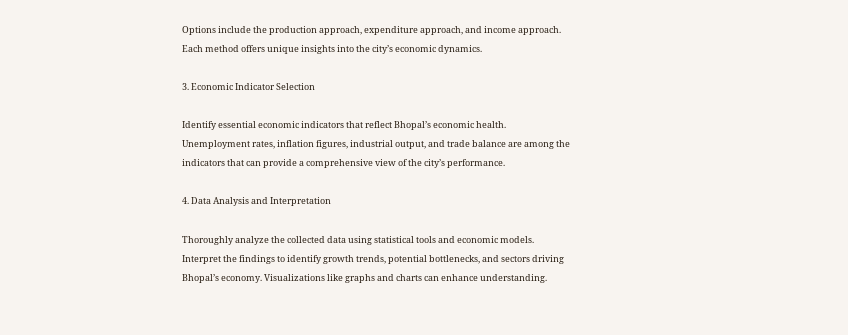Options include the production approach, expenditure approach, and income approach. Each method offers unique insights into the city’s economic dynamics.

3. Economic Indicator Selection

Identify essential economic indicators that reflect Bhopal’s economic health. Unemployment rates, inflation figures, industrial output, and trade balance are among the indicators that can provide a comprehensive view of the city’s performance.

4. Data Analysis and Interpretation

Thoroughly analyze the collected data using statistical tools and economic models. Interpret the findings to identify growth trends, potential bottlenecks, and sectors driving Bhopal’s economy. Visualizations like graphs and charts can enhance understanding.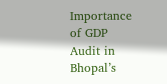Importance of GDP Audit in Bhopal’s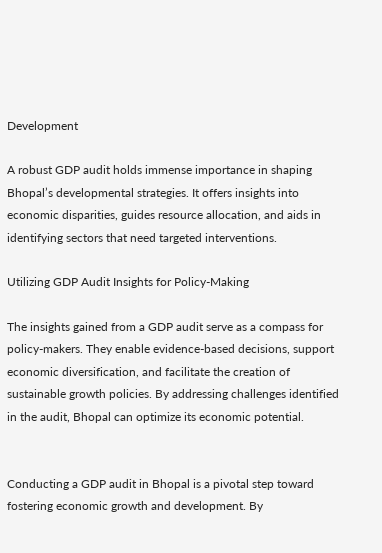Development

A robust GDP audit holds immense importance in shaping Bhopal’s developmental strategies. It offers insights into economic disparities, guides resource allocation, and aids in identifying sectors that need targeted interventions.

Utilizing GDP Audit Insights for Policy-Making

The insights gained from a GDP audit serve as a compass for policy-makers. They enable evidence-based decisions, support economic diversification, and facilitate the creation of sustainable growth policies. By addressing challenges identified in the audit, Bhopal can optimize its economic potential.


Conducting a GDP audit in Bhopal is a pivotal step toward fostering economic growth and development. By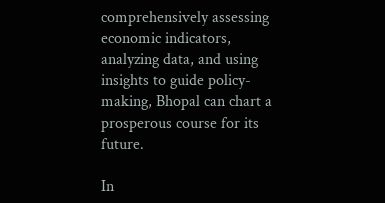comprehensively assessing economic indicators, analyzing data, and using insights to guide policy-making, Bhopal can chart a prosperous course for its future.

In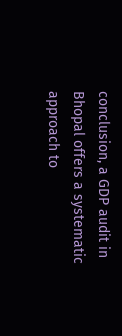conclusion, a GDP audit in Bhopal offers a systematic approach to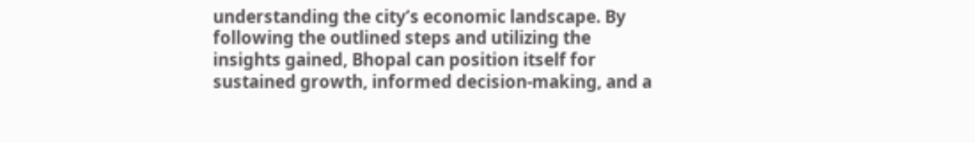understanding the city’s economic landscape. By following the outlined steps and utilizing the insights gained, Bhopal can position itself for sustained growth, informed decision-making, and a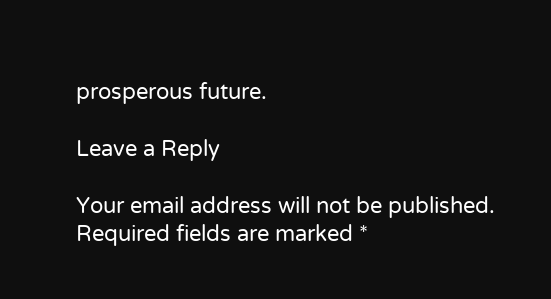prosperous future.

Leave a Reply

Your email address will not be published. Required fields are marked *